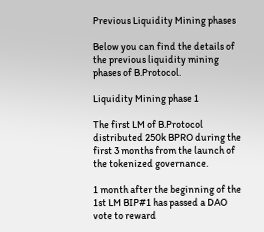Previous Liquidity Mining phases

Below you can find the details of the previous liquidity mining phases of B.Protocol.

Liquidity Mining phase 1

The first LM of B.Protocol distributed 250k BPRO during the first 3 months from the launch of the tokenized governance.

1 month after the beginning of the 1st LM BIP#1 has passed a DAO vote to reward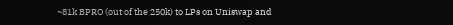~81k BPRO (out of the 250k) to LPs on Uniswap and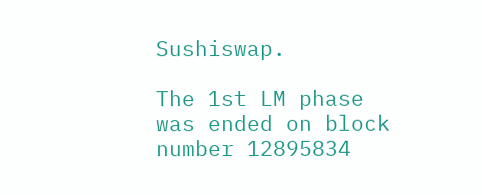Sushiswap.

The 1st LM phase was ended on block number 12895834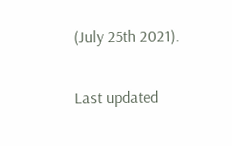(July 25th 2021).

Last updated